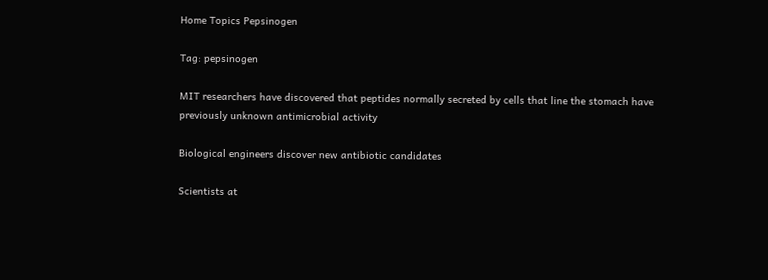Home Topics Pepsinogen

Tag: pepsinogen

MIT researchers have discovered that peptides normally secreted by cells that line the stomach have previously unknown antimicrobial activity

Biological engineers discover new antibiotic candidates

Scientists at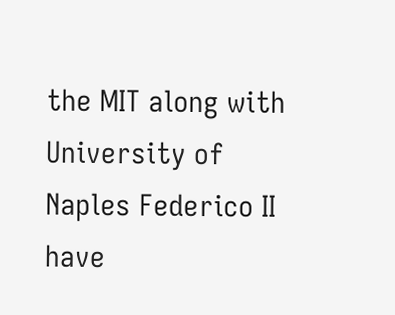the MIT along with University of Naples Federico II have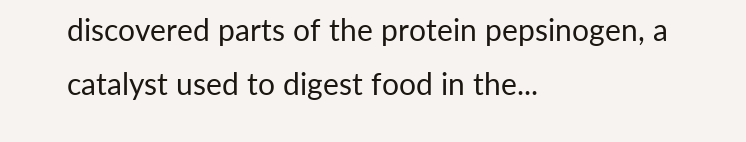discovered parts of the protein pepsinogen, a catalyst used to digest food in the...